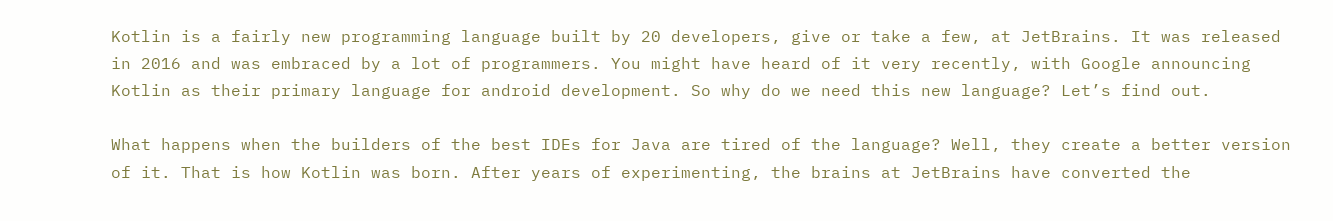Kotlin is a fairly new programming language built by 20 developers, give or take a few, at JetBrains. It was released in 2016 and was embraced by a lot of programmers. You might have heard of it very recently, with Google announcing Kotlin as their primary language for android development. So why do we need this new language? Let’s find out.

What happens when the builders of the best IDEs for Java are tired of the language? Well, they create a better version of it. That is how Kotlin was born. After years of experimenting, the brains at JetBrains have converted the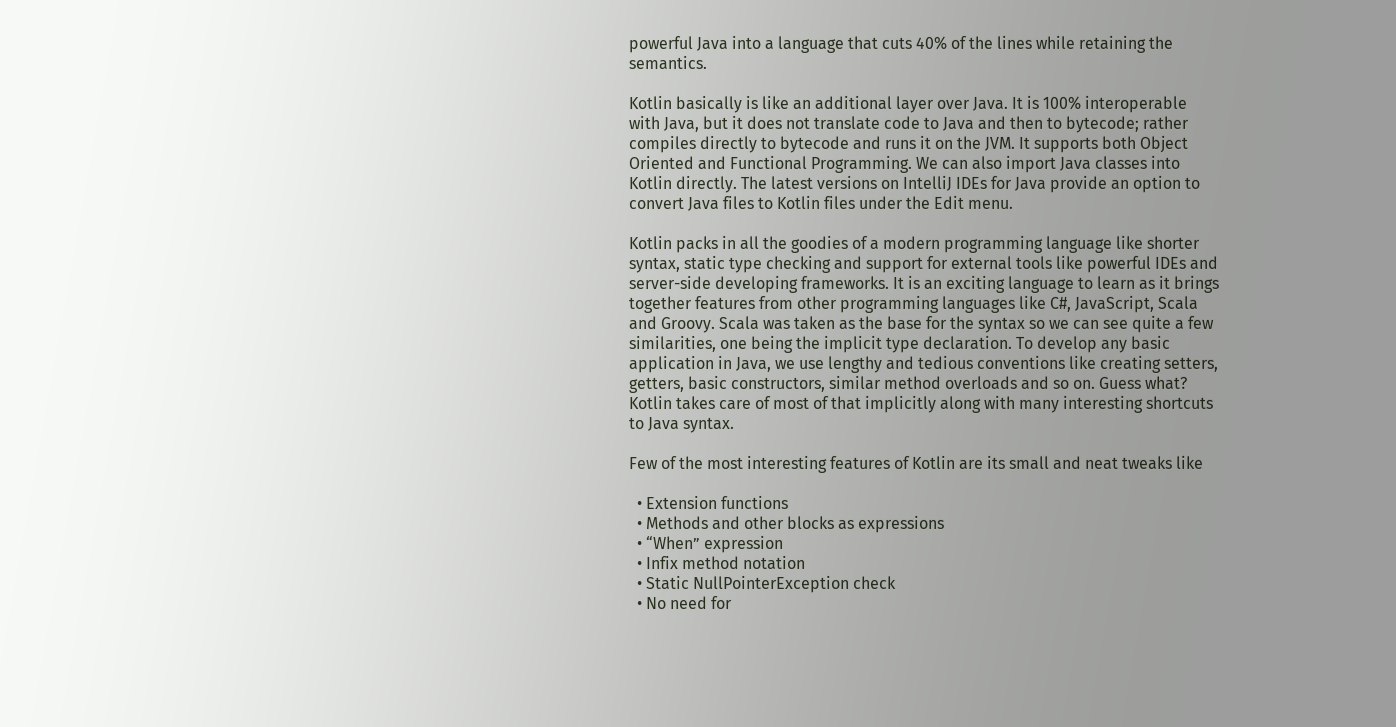powerful Java into a language that cuts 40% of the lines while retaining the semantics.

Kotlin basically is like an additional layer over Java. It is 100% interoperable with Java, but it does not translate code to Java and then to bytecode; rather compiles directly to bytecode and runs it on the JVM. It supports both Object Oriented and Functional Programming. We can also import Java classes into Kotlin directly. The latest versions on IntelliJ IDEs for Java provide an option to convert Java files to Kotlin files under the Edit menu.

Kotlin packs in all the goodies of a modern programming language like shorter syntax, static type checking and support for external tools like powerful IDEs and server-side developing frameworks. It is an exciting language to learn as it brings together features from other programming languages like C#, JavaScript, Scala and Groovy. Scala was taken as the base for the syntax so we can see quite a few similarities, one being the implicit type declaration. To develop any basic application in Java, we use lengthy and tedious conventions like creating setters, getters, basic constructors, similar method overloads and so on. Guess what? Kotlin takes care of most of that implicitly along with many interesting shortcuts to Java syntax.

Few of the most interesting features of Kotlin are its small and neat tweaks like

  • Extension functions
  • Methods and other blocks as expressions
  • “When” expression
  • Infix method notation
  • Static NullPointerException check
  • No need for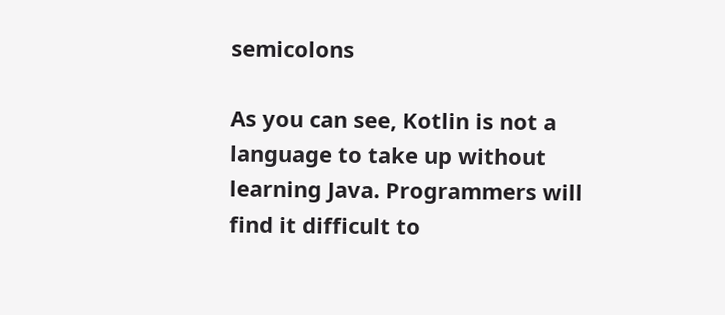semicolons

As you can see, Kotlin is not a language to take up without learning Java. Programmers will find it difficult to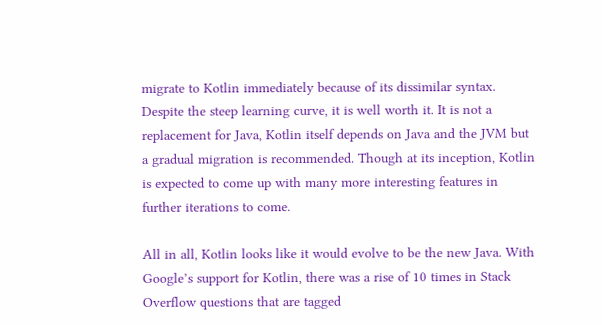migrate to Kotlin immediately because of its dissimilar syntax. Despite the steep learning curve, it is well worth it. It is not a replacement for Java, Kotlin itself depends on Java and the JVM but a gradual migration is recommended. Though at its inception, Kotlin is expected to come up with many more interesting features in further iterations to come.

All in all, Kotlin looks like it would evolve to be the new Java. With Google’s support for Kotlin, there was a rise of 10 times in Stack Overflow questions that are tagged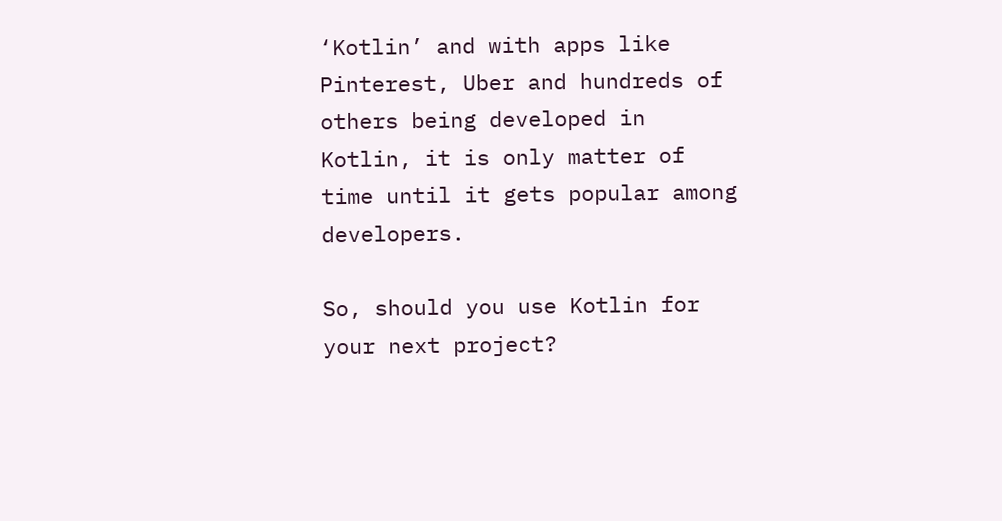‘Kotlin’ and with apps like Pinterest, Uber and hundreds of others being developed in Kotlin, it is only matter of time until it gets popular among developers.

So, should you use Kotlin for your next project?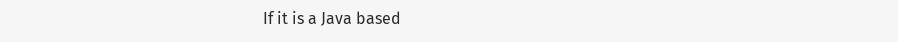If it is a Java based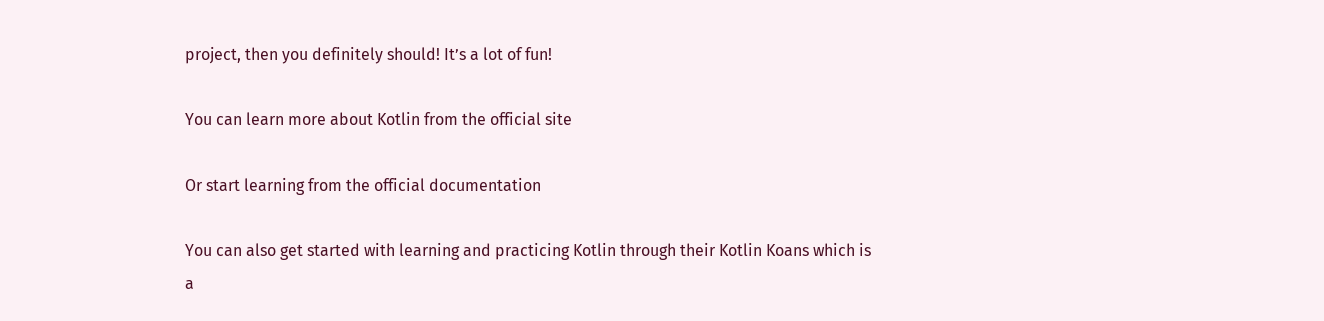project, then you definitely should! It’s a lot of fun!

You can learn more about Kotlin from the official site

Or start learning from the official documentation

You can also get started with learning and practicing Kotlin through their Kotlin Koans which is a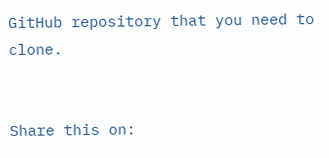GitHub repository that you need to clone.


Share this on: